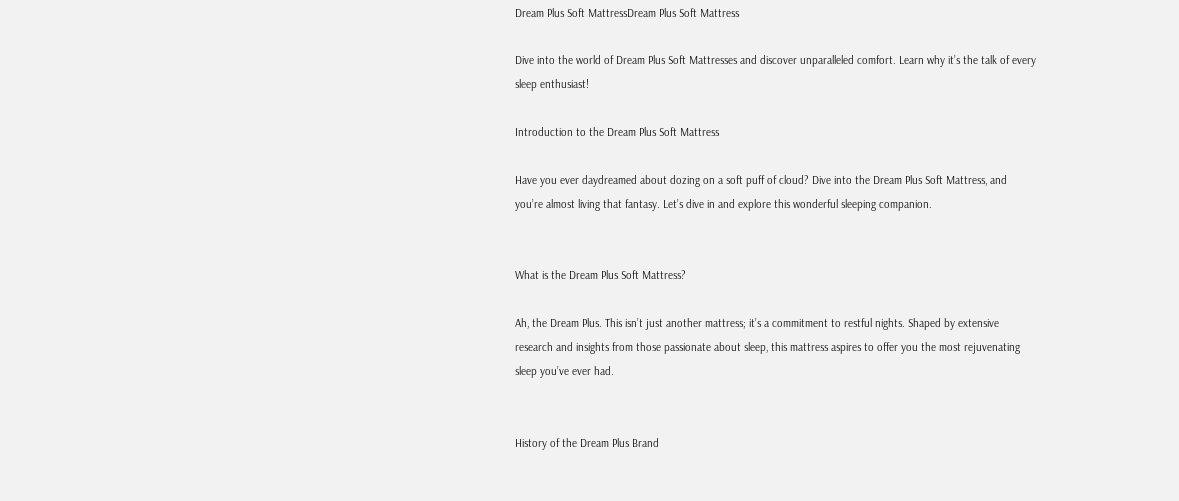Dream Plus Soft MattressDream Plus Soft Mattress

Dive into the world of Dream Plus Soft Mattresses and discover unparalleled comfort. Learn why it’s the talk of every sleep enthusiast!

Introduction to the Dream Plus Soft Mattress

Have you ever daydreamed about dozing on a soft puff of cloud? Dive into the Dream Plus Soft Mattress, and you’re almost living that fantasy. Let’s dive in and explore this wonderful sleeping companion.


What is the Dream Plus Soft Mattress?

Ah, the Dream Plus. This isn’t just another mattress; it’s a commitment to restful nights. Shaped by extensive research and insights from those passionate about sleep, this mattress aspires to offer you the most rejuvenating sleep you’ve ever had.


History of the Dream Plus Brand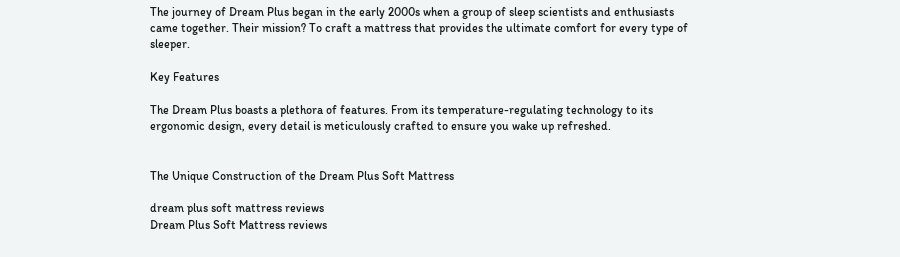The journey of Dream Plus began in the early 2000s when a group of sleep scientists and enthusiasts came together. Their mission? To craft a mattress that provides the ultimate comfort for every type of sleeper.

Key Features

The Dream Plus boasts a plethora of features. From its temperature-regulating technology to its ergonomic design, every detail is meticulously crafted to ensure you wake up refreshed.


The Unique Construction of the Dream Plus Soft Mattress

dream plus soft mattress reviews
Dream Plus Soft Mattress reviews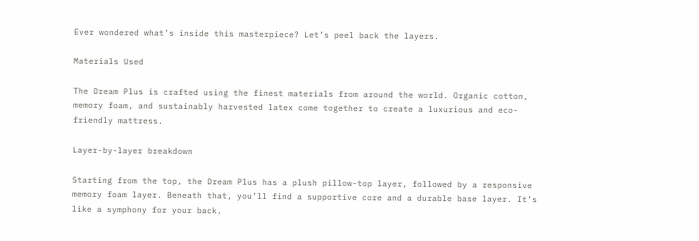Ever wondered what’s inside this masterpiece? Let’s peel back the layers.

Materials Used

The Dream Plus is crafted using the finest materials from around the world. Organic cotton, memory foam, and sustainably harvested latex come together to create a luxurious and eco-friendly mattress.

Layer-by-layer breakdown

Starting from the top, the Dream Plus has a plush pillow-top layer, followed by a responsive memory foam layer. Beneath that, you’ll find a supportive core and a durable base layer. It’s like a symphony for your back.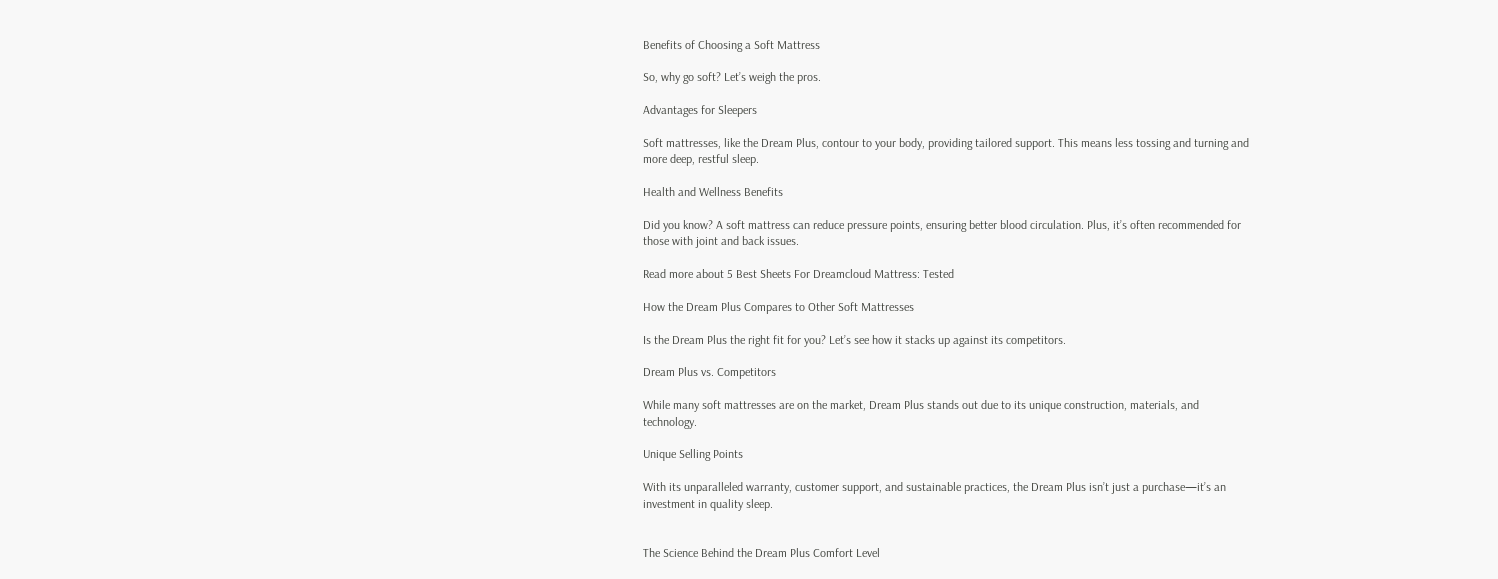Benefits of Choosing a Soft Mattress

So, why go soft? Let’s weigh the pros.

Advantages for Sleepers

Soft mattresses, like the Dream Plus, contour to your body, providing tailored support. This means less tossing and turning and more deep, restful sleep.

Health and Wellness Benefits

Did you know? A soft mattress can reduce pressure points, ensuring better blood circulation. Plus, it’s often recommended for those with joint and back issues.

Read more about 5 Best Sheets For Dreamcloud Mattress: Tested

How the Dream Plus Compares to Other Soft Mattresses

Is the Dream Plus the right fit for you? Let’s see how it stacks up against its competitors.

Dream Plus vs. Competitors

While many soft mattresses are on the market, Dream Plus stands out due to its unique construction, materials, and technology.

Unique Selling Points

With its unparalleled warranty, customer support, and sustainable practices, the Dream Plus isn’t just a purchase—it’s an investment in quality sleep.


The Science Behind the Dream Plus Comfort Level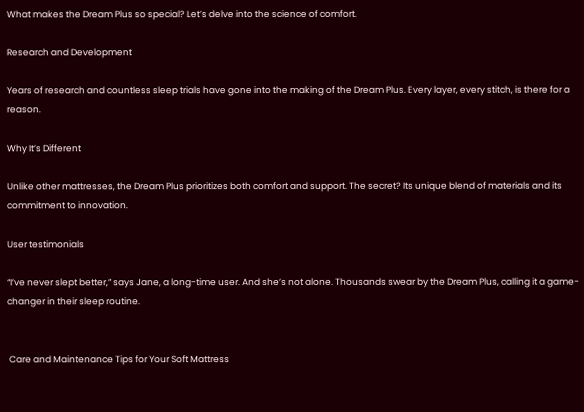What makes the Dream Plus so special? Let’s delve into the science of comfort.

Research and Development

Years of research and countless sleep trials have gone into the making of the Dream Plus. Every layer, every stitch, is there for a reason.

Why It’s Different

Unlike other mattresses, the Dream Plus prioritizes both comfort and support. The secret? Its unique blend of materials and its commitment to innovation.

User testimonials

“I’ve never slept better,” says Jane, a long-time user. And she’s not alone. Thousands swear by the Dream Plus, calling it a game-changer in their sleep routine.


 Care and Maintenance Tips for Your Soft Mattress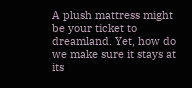A plush mattress might be your ticket to dreamland. Yet, how do we make sure it stays at its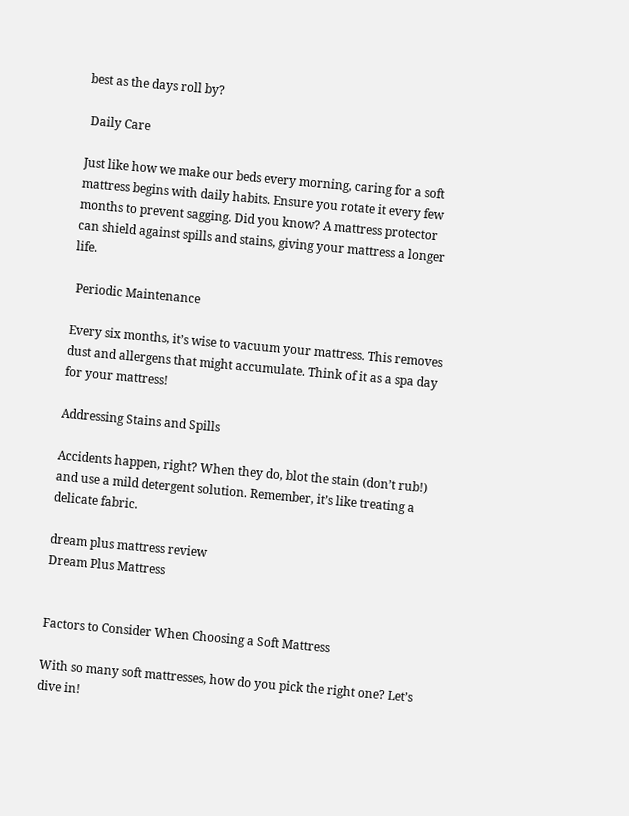best as the days roll by?

 Daily Care

Just like how we make our beds every morning, caring for a soft mattress begins with daily habits. Ensure you rotate it every few months to prevent sagging. Did you know? A mattress protector can shield against spills and stains, giving your mattress a longer life.

 Periodic Maintenance

Every six months, it’s wise to vacuum your mattress. This removes dust and allergens that might accumulate. Think of it as a spa day for your mattress!

Addressing Stains and Spills

Accidents happen, right? When they do, blot the stain (don’t rub!) and use a mild detergent solution. Remember, it’s like treating a delicate fabric.

dream plus mattress review
Dream Plus Mattress


Factors to Consider When Choosing a Soft Mattress

With so many soft mattresses, how do you pick the right one? Let’s dive in!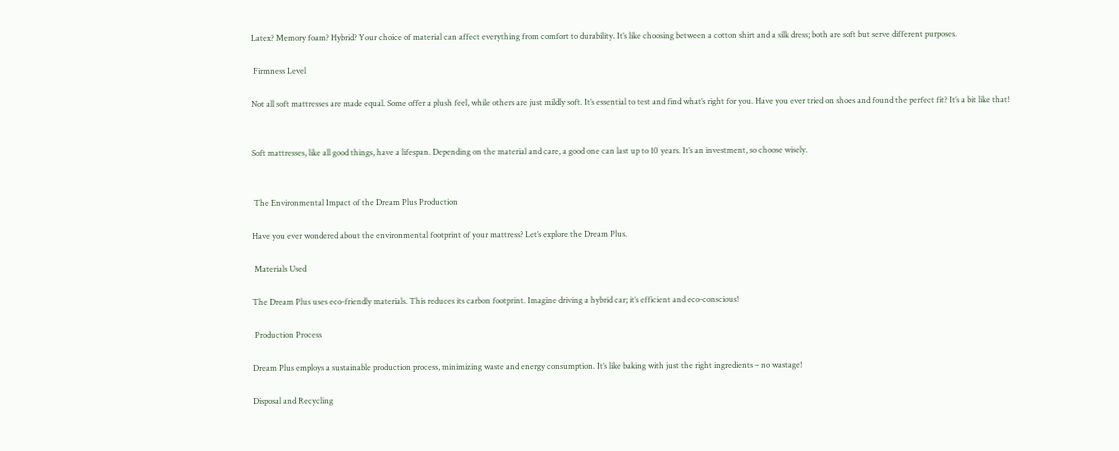Latex? Memory foam? Hybrid? Your choice of material can affect everything from comfort to durability. It’s like choosing between a cotton shirt and a silk dress; both are soft but serve different purposes.

 Firmness Level

Not all soft mattresses are made equal. Some offer a plush feel, while others are just mildly soft. It’s essential to test and find what’s right for you. Have you ever tried on shoes and found the perfect fit? It’s a bit like that!


Soft mattresses, like all good things, have a lifespan. Depending on the material and care, a good one can last up to 10 years. It’s an investment, so choose wisely.


 The Environmental Impact of the Dream Plus Production

Have you ever wondered about the environmental footprint of your mattress? Let’s explore the Dream Plus.

 Materials Used

The Dream Plus uses eco-friendly materials. This reduces its carbon footprint. Imagine driving a hybrid car; it’s efficient and eco-conscious!

 Production Process

Dream Plus employs a sustainable production process, minimizing waste and energy consumption. It’s like baking with just the right ingredients – no wastage!

Disposal and Recycling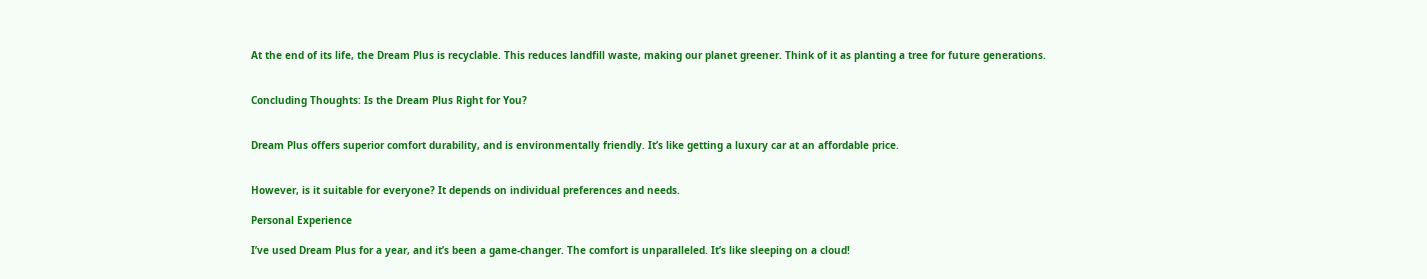At the end of its life, the Dream Plus is recyclable. This reduces landfill waste, making our planet greener. Think of it as planting a tree for future generations.


Concluding Thoughts: Is the Dream Plus Right for You?


Dream Plus offers superior comfort durability, and is environmentally friendly. It’s like getting a luxury car at an affordable price.


However, is it suitable for everyone? It depends on individual preferences and needs.

Personal Experience

I’ve used Dream Plus for a year, and it’s been a game-changer. The comfort is unparalleled. It’s like sleeping on a cloud!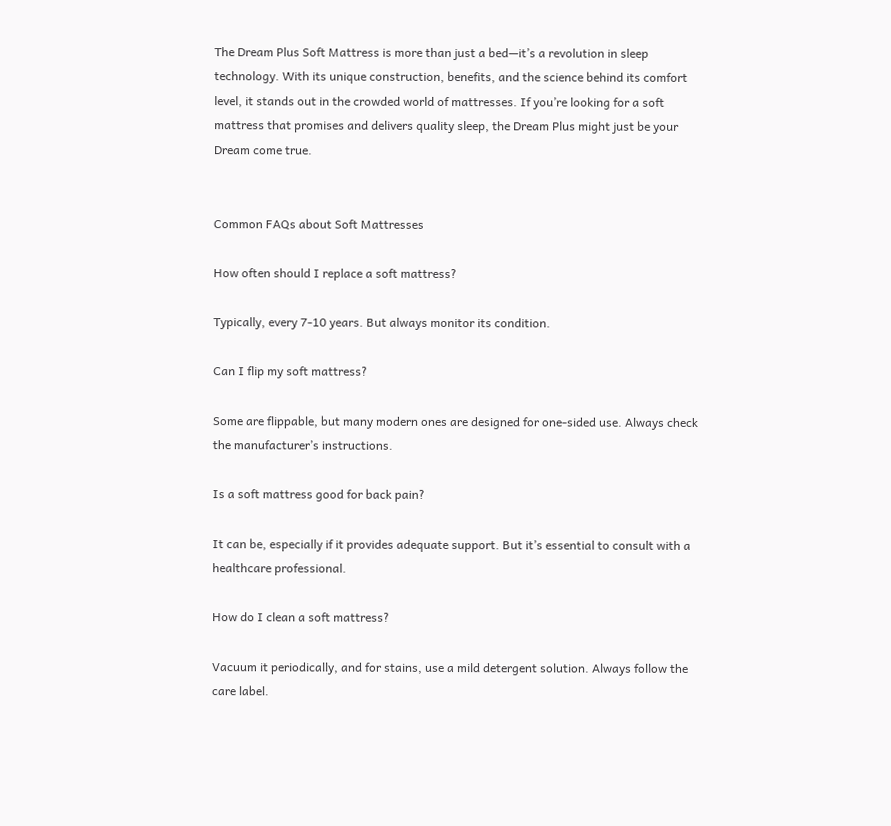The Dream Plus Soft Mattress is more than just a bed—it’s a revolution in sleep technology. With its unique construction, benefits, and the science behind its comfort level, it stands out in the crowded world of mattresses. If you’re looking for a soft mattress that promises and delivers quality sleep, the Dream Plus might just be your Dream come true.


Common FAQs about Soft Mattresses

How often should I replace a soft mattress?

Typically, every 7-10 years. But always monitor its condition.

Can I flip my soft mattress?

Some are flippable, but many modern ones are designed for one-sided use. Always check the manufacturer’s instructions.

Is a soft mattress good for back pain?

It can be, especially if it provides adequate support. But it’s essential to consult with a healthcare professional.

How do I clean a soft mattress?

Vacuum it periodically, and for stains, use a mild detergent solution. Always follow the care label.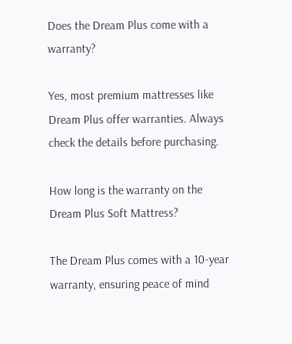Does the Dream Plus come with a warranty?

Yes, most premium mattresses like Dream Plus offer warranties. Always check the details before purchasing.

How long is the warranty on the Dream Plus Soft Mattress?

The Dream Plus comes with a 10-year warranty, ensuring peace of mind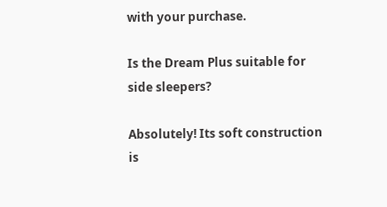with your purchase.

Is the Dream Plus suitable for side sleepers?

Absolutely! Its soft construction is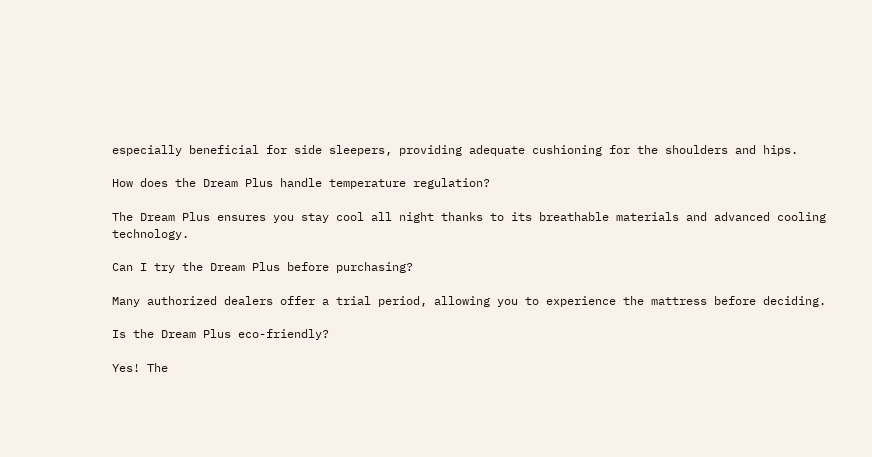especially beneficial for side sleepers, providing adequate cushioning for the shoulders and hips.

How does the Dream Plus handle temperature regulation?

The Dream Plus ensures you stay cool all night thanks to its breathable materials and advanced cooling technology.

Can I try the Dream Plus before purchasing?

Many authorized dealers offer a trial period, allowing you to experience the mattress before deciding.

Is the Dream Plus eco-friendly?

Yes! The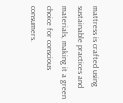mattress is crafted using sustainable practices and materials, making it a green choice for conscious consumers.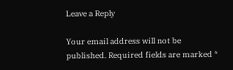Leave a Reply

Your email address will not be published. Required fields are marked *